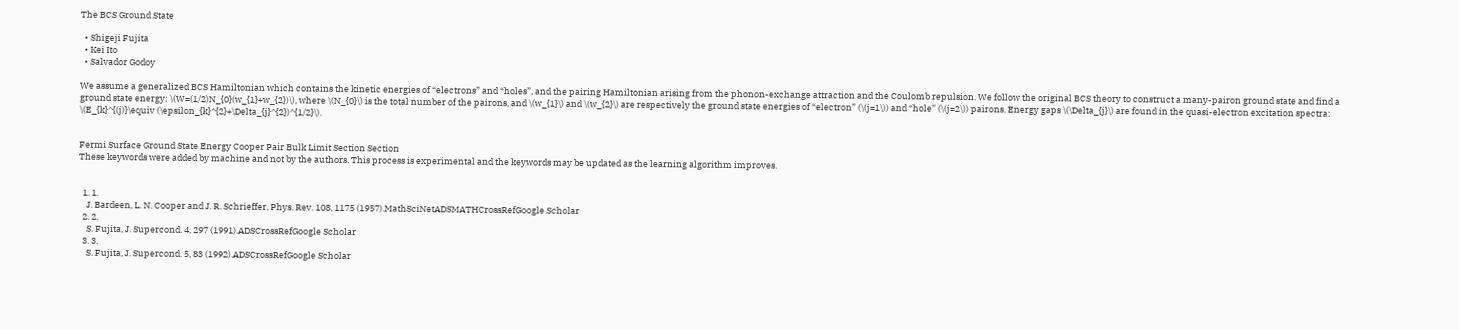The BCS Ground State

  • Shigeji Fujita
  • Kei Ito
  • Salvador Godoy

We assume a generalized BCS Hamiltonian which contains the kinetic energies of “electrons” and “holes”, and the pairing Hamiltonian arising from the phonon-exchange attraction and the Coulomb repulsion. We follow the original BCS theory to construct a many-pairon ground state and find a ground state energy: \(W=(1/2)N_{0}(w_{1}+w_{2})\), where \(N_{0}\) is the total number of the pairons, and \(w_{1}\) and \(w_{2}\) are respectively the ground state energies of “electron” (\(j=1\)) and “hole” (\(j=2\)) pairons. Energy gaps \(\Delta_{j}\) are found in the quasi-electron excitation spectra: \(E_{k}^{(j)}\equiv (\epsilon_{k}^{2}+\Delta_{j}^{2})^{1/2}\).


Fermi Surface Ground State Energy Cooper Pair Bulk Limit Section Section
These keywords were added by machine and not by the authors. This process is experimental and the keywords may be updated as the learning algorithm improves.


  1. 1.
    J. Bardeen, L. N. Cooper and J. R. Schrieffer, Phys. Rev. 108, 1175 (1957).MathSciNetADSMATHCrossRefGoogle Scholar
  2. 2.
    S. Fujita, J. Supercond. 4, 297 (1991).ADSCrossRefGoogle Scholar
  3. 3.
    S. Fujita, J. Supercond. 5, 83 (1992).ADSCrossRefGoogle Scholar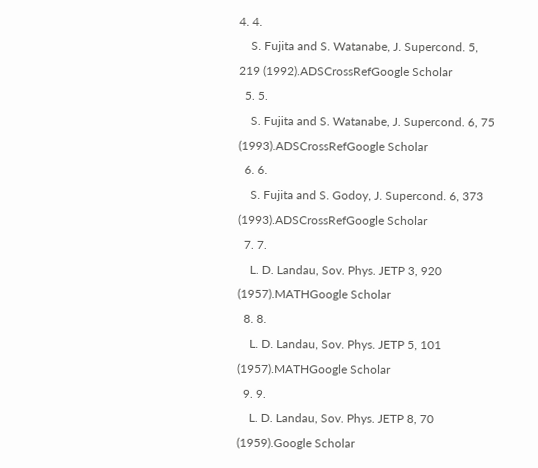4. 4.
    S. Fujita and S. Watanabe, J. Supercond. 5, 219 (1992).ADSCrossRefGoogle Scholar
  5. 5.
    S. Fujita and S. Watanabe, J. Supercond. 6, 75 (1993).ADSCrossRefGoogle Scholar
  6. 6.
    S. Fujita and S. Godoy, J. Supercond. 6, 373 (1993).ADSCrossRefGoogle Scholar
  7. 7.
    L. D. Landau, Sov. Phys. JETP 3, 920 (1957).MATHGoogle Scholar
  8. 8.
    L. D. Landau, Sov. Phys. JETP 5, 101 (1957).MATHGoogle Scholar
  9. 9.
    L. D. Landau, Sov. Phys. JETP 8, 70 (1959).Google Scholar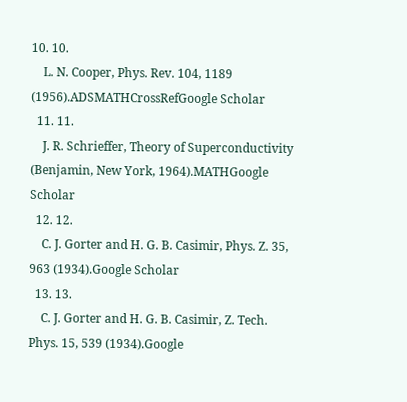10. 10.
    L. N. Cooper, Phys. Rev. 104, 1189 (1956).ADSMATHCrossRefGoogle Scholar
  11. 11.
    J. R. Schrieffer, Theory of Superconductivity (Benjamin, New York, 1964).MATHGoogle Scholar
  12. 12.
    C. J. Gorter and H. G. B. Casimir, Phys. Z. 35, 963 (1934).Google Scholar
  13. 13.
    C. J. Gorter and H. G. B. Casimir, Z. Tech. Phys. 15, 539 (1934).Google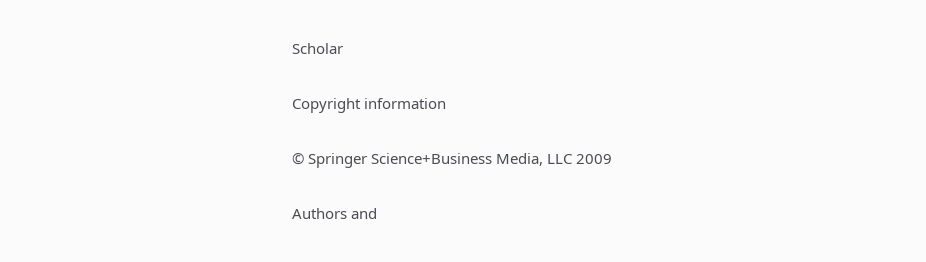Scholar

Copyright information

© Springer Science+Business Media, LLC 2009

Authors and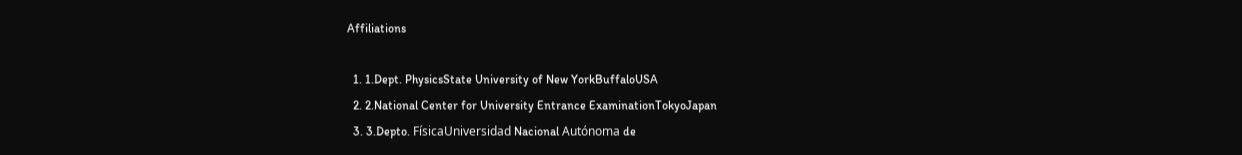Affiliations

  1. 1.Dept. PhysicsState University of New YorkBuffaloUSA
  2. 2.National Center for University Entrance ExaminationTokyoJapan
  3. 3.Depto. FísicaUniversidad Nacional Autónoma de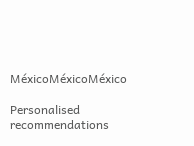MéxicoMéxicoMéxico

Personalised recommendations